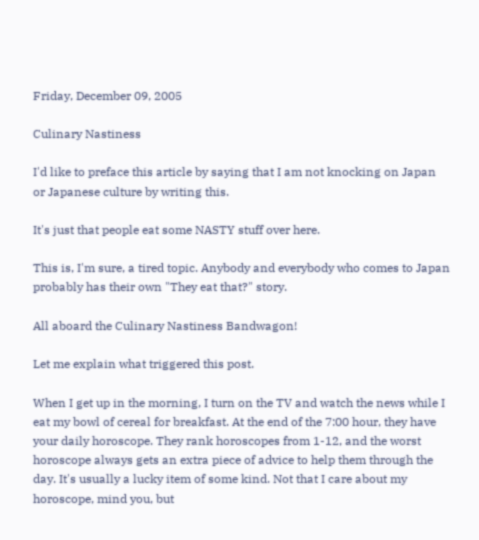Friday, December 09, 2005

Culinary Nastiness

I'd like to preface this article by saying that I am not knocking on Japan or Japanese culture by writing this.

It's just that people eat some NASTY stuff over here.

This is, I'm sure, a tired topic. Anybody and everybody who comes to Japan probably has their own "They eat that?" story.

All aboard the Culinary Nastiness Bandwagon!

Let me explain what triggered this post.

When I get up in the morning, I turn on the TV and watch the news while I eat my bowl of cereal for breakfast. At the end of the 7:00 hour, they have your daily horoscope. They rank horoscopes from 1-12, and the worst horoscope always gets an extra piece of advice to help them through the day. It's usually a lucky item of some kind. Not that I care about my horoscope, mind you, but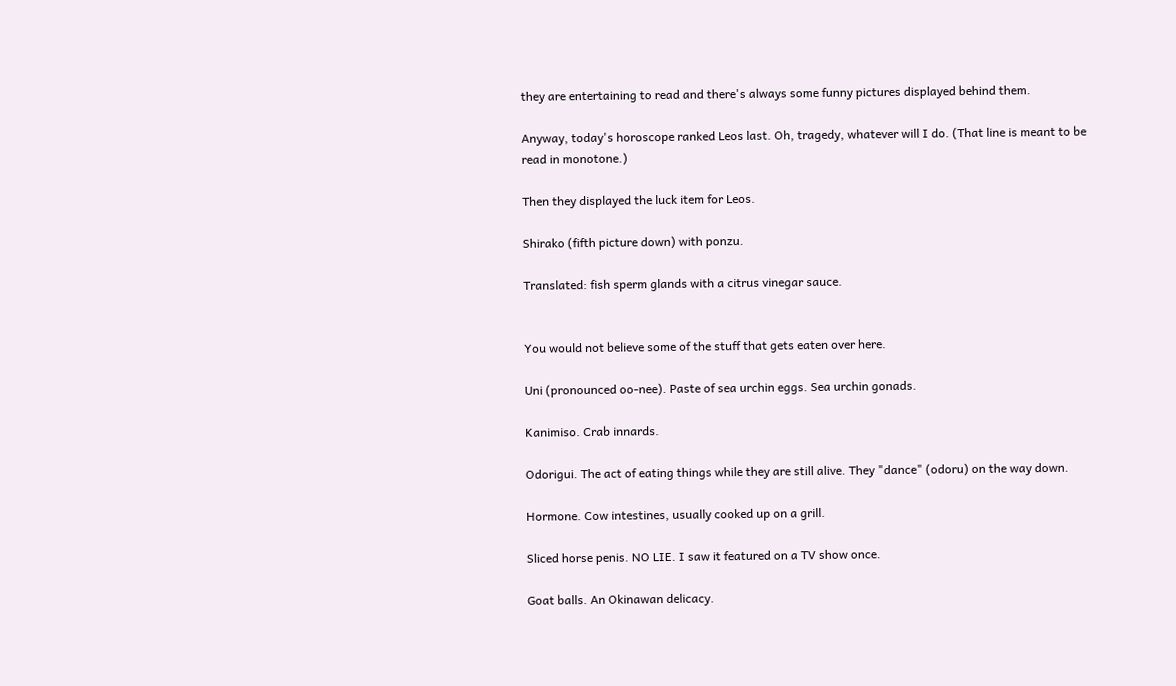they are entertaining to read and there's always some funny pictures displayed behind them.

Anyway, today's horoscope ranked Leos last. Oh, tragedy, whatever will I do. (That line is meant to be read in monotone.)

Then they displayed the luck item for Leos.

Shirako (fifth picture down) with ponzu.

Translated: fish sperm glands with a citrus vinegar sauce.


You would not believe some of the stuff that gets eaten over here.

Uni (pronounced oo-nee). Paste of sea urchin eggs. Sea urchin gonads.

Kanimiso. Crab innards.

Odorigui. The act of eating things while they are still alive. They "dance" (odoru) on the way down.

Hormone. Cow intestines, usually cooked up on a grill.

Sliced horse penis. NO LIE. I saw it featured on a TV show once.

Goat balls. An Okinawan delicacy.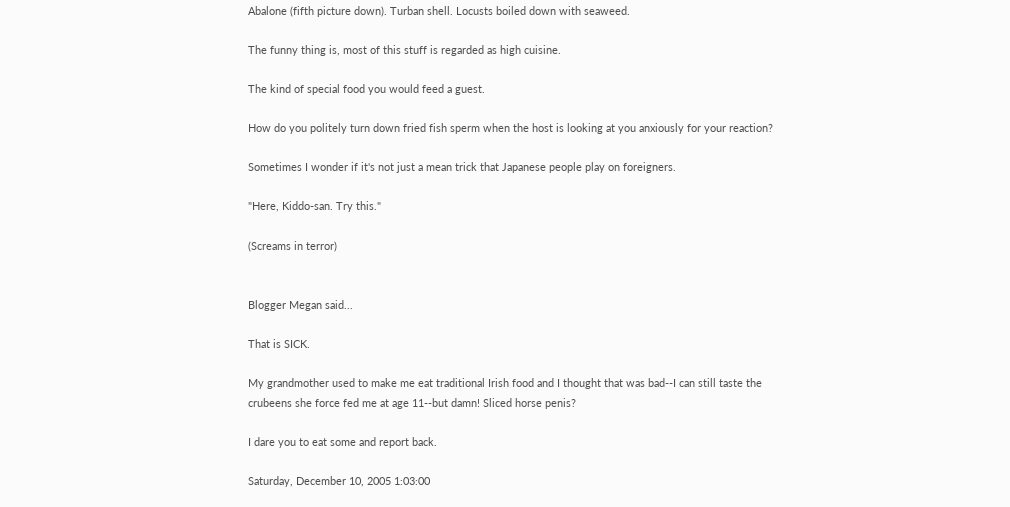Abalone (fifth picture down). Turban shell. Locusts boiled down with seaweed.

The funny thing is, most of this stuff is regarded as high cuisine.

The kind of special food you would feed a guest.

How do you politely turn down fried fish sperm when the host is looking at you anxiously for your reaction?

Sometimes I wonder if it's not just a mean trick that Japanese people play on foreigners.

"Here, Kiddo-san. Try this."

(Screams in terror)


Blogger Megan said...

That is SICK.

My grandmother used to make me eat traditional Irish food and I thought that was bad--I can still taste the crubeens she force fed me at age 11--but damn! Sliced horse penis?

I dare you to eat some and report back.

Saturday, December 10, 2005 1:03:00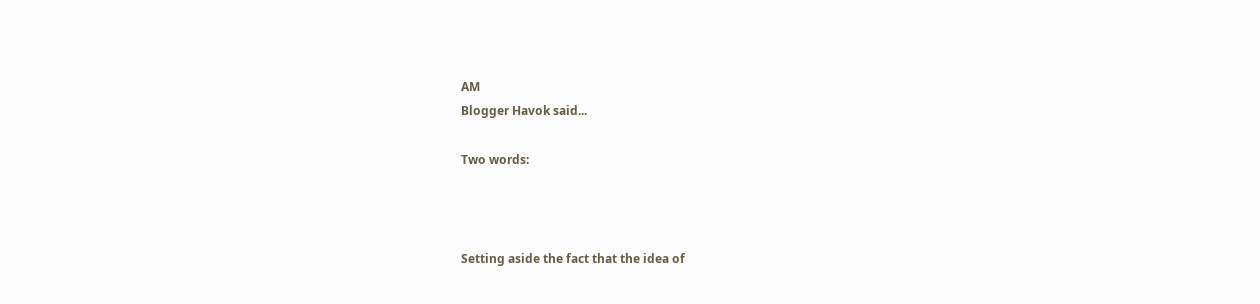AM
Blogger Havok said...

Two words:



Setting aside the fact that the idea of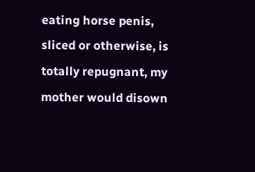eating horse penis, sliced or otherwise, is totally repugnant, my mother would disown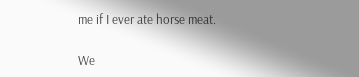me if I ever ate horse meat.

We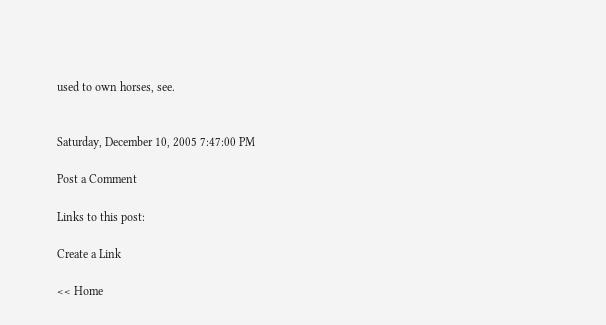used to own horses, see.


Saturday, December 10, 2005 7:47:00 PM

Post a Comment

Links to this post:

Create a Link

<< Home